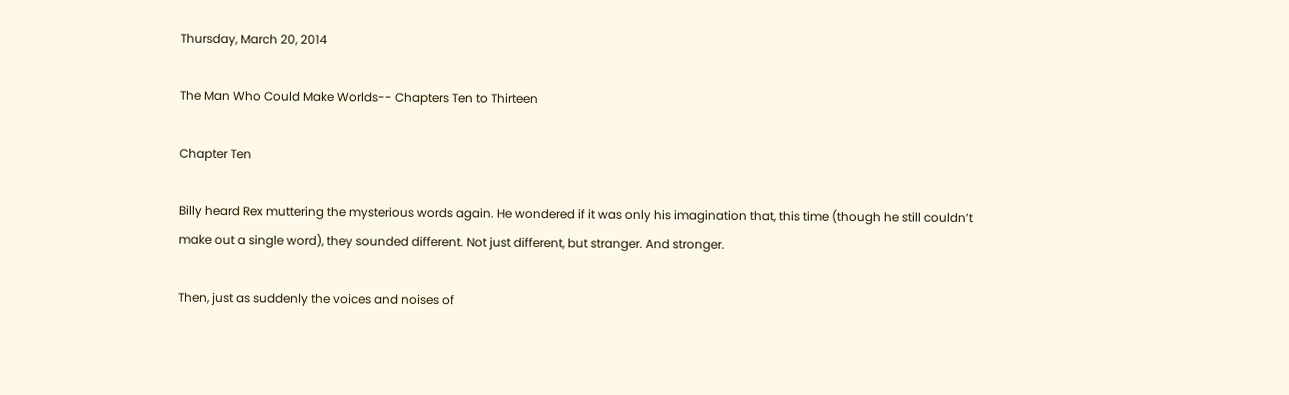Thursday, March 20, 2014

The Man Who Could Make Worlds-- Chapters Ten to Thirteen

Chapter Ten

Billy heard Rex muttering the mysterious words again. He wondered if it was only his imagination that, this time (though he still couldn’t make out a single word), they sounded different. Not just different, but stranger. And stronger.

Then, just as suddenly the voices and noises of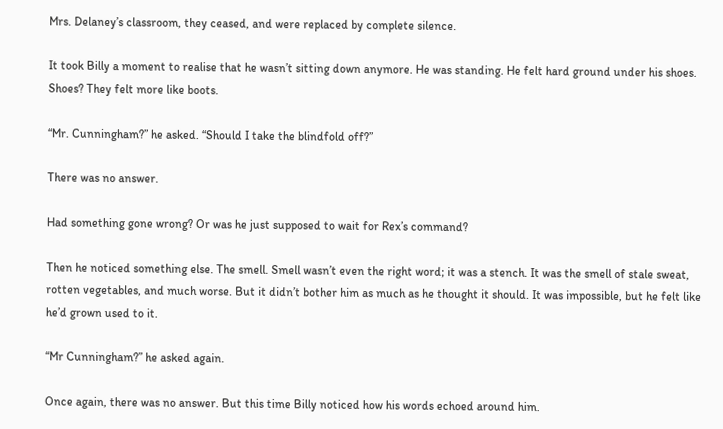Mrs. Delaney’s classroom, they ceased, and were replaced by complete silence.

It took Billy a moment to realise that he wasn’t sitting down anymore. He was standing. He felt hard ground under his shoes. Shoes? They felt more like boots.

“Mr. Cunningham?” he asked. “Should I take the blindfold off?”

There was no answer.

Had something gone wrong? Or was he just supposed to wait for Rex’s command?

Then he noticed something else. The smell. Smell wasn’t even the right word; it was a stench. It was the smell of stale sweat, rotten vegetables, and much worse. But it didn’t bother him as much as he thought it should. It was impossible, but he felt like he’d grown used to it.

“Mr Cunningham?” he asked again.

Once again, there was no answer. But this time Billy noticed how his words echoed around him.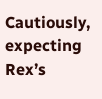Cautiously, expecting Rex’s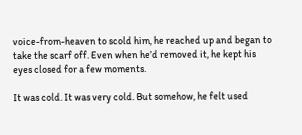voice-from-heaven to scold him, he reached up and began to take the scarf off. Even when he’d removed it, he kept his eyes closed for a few moments.

It was cold. It was very cold. But somehow, he felt used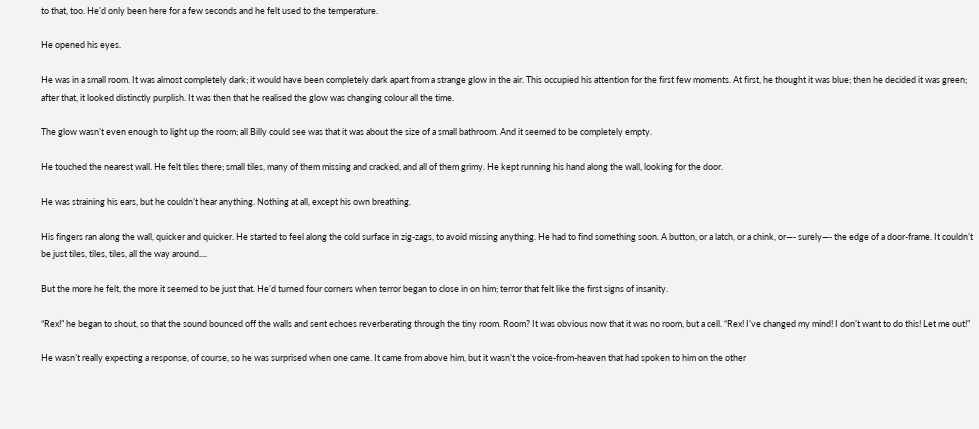to that, too. He’d only been here for a few seconds and he felt used to the temperature.

He opened his eyes.

He was in a small room. It was almost completely dark; it would have been completely dark apart from a strange glow in the air. This occupied his attention for the first few moments. At first, he thought it was blue; then he decided it was green; after that, it looked distinctly purplish. It was then that he realised the glow was changing colour all the time.

The glow wasn’t even enough to light up the room; all Billy could see was that it was about the size of a small bathroom. And it seemed to be completely empty.

He touched the nearest wall. He felt tiles there; small tiles, many of them missing and cracked, and all of them grimy. He kept running his hand along the wall, looking for the door.

He was straining his ears, but he couldn’t hear anything. Nothing at all, except his own breathing.

His fingers ran along the wall, quicker and quicker. He started to feel along the cold surface in zig-zags, to avoid missing anything. He had to find something soon. A button, or a latch, or a chink, or—- surely—- the edge of a door-frame. It couldn’t be just tiles, tiles, tiles, all the way around....

But the more he felt, the more it seemed to be just that. He’d turned four corners when terror began to close in on him; terror that felt like the first signs of insanity.

“Rex!” he began to shout, so that the sound bounced off the walls and sent echoes reverberating through the tiny room. Room? It was obvious now that it was no room, but a cell. “Rex! I’ve changed my mind! I don’t want to do this! Let me out!”

He wasn’t really expecting a response, of course, so he was surprised when one came. It came from above him, but it wasn’t the voice-from-heaven that had spoken to him on the other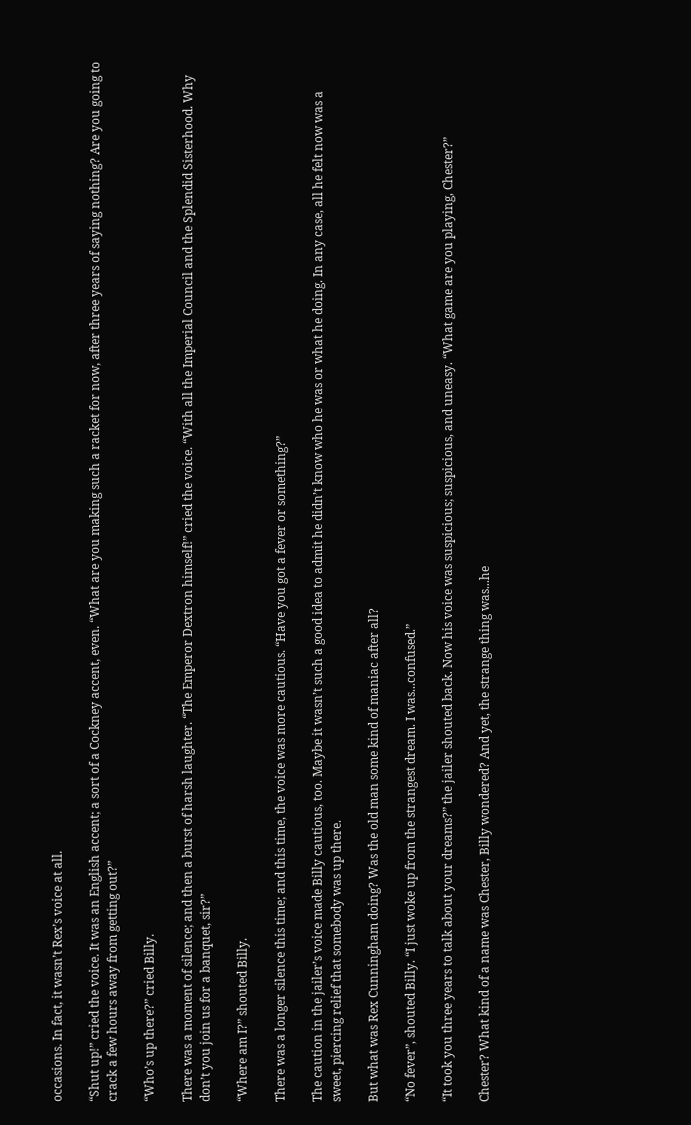occasions. In fact, it wasn’t Rex’s voice at all.

“Shut up!” cried the voice. It was an English accent; a sort of a Cockney accent, even. “What are you making such a racket for now, after three years of saying nothing? Are you going to crack a few hours away from getting out?”

“Who’s up there?” cried Billy.

There was a moment of silence; and then a burst of harsh laughter. “The Emperor Dextron himself!” cried the voice. “With all the Imperial Council and the Splendid Sisterhood. Why don’t you join us for a banquet, sir?”

“Where am I?” shouted Billy.

There was a longer silence this time; and this time, the voice was more cautious. “Have you got a fever or something?”

The caution in the jailer’s voice made Billy cautious, too. Maybe it wasn’t such a good idea to admit he didn’t know who he was or what he doing. In any case, all he felt now was a sweet, piercing relief that somebody was up there.

But what was Rex Cunningham doing? Was the old man some kind of maniac after all?

“No fever”, shouted Billy. “I just woke up from the strangest dream. I was...confused.”

“It took you three years to talk about your dreams?” the jailer shouted back. Now his voice was suspicious; suspicious, and uneasy. “What game are you playing, Chester?”

Chester? What kind of a name was Chester, Billy wondered? And yet, the strange thing was...he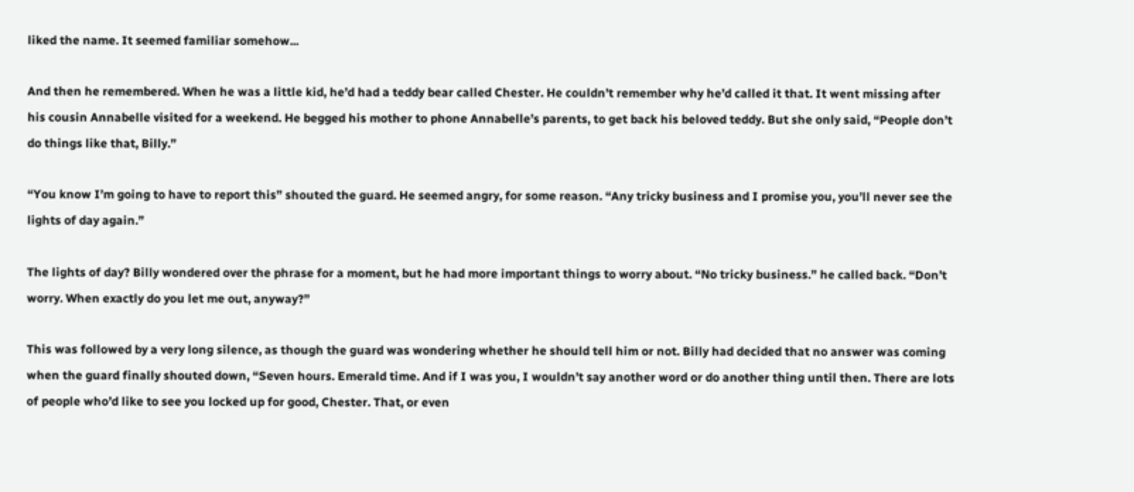liked the name. It seemed familiar somehow...

And then he remembered. When he was a little kid, he’d had a teddy bear called Chester. He couldn’t remember why he’d called it that. It went missing after his cousin Annabelle visited for a weekend. He begged his mother to phone Annabelle’s parents, to get back his beloved teddy. But she only said, “People don’t do things like that, Billy.”

“You know I’m going to have to report this” shouted the guard. He seemed angry, for some reason. “Any tricky business and I promise you, you’ll never see the lights of day again.”

The lights of day? Billy wondered over the phrase for a moment, but he had more important things to worry about. “No tricky business.” he called back. “Don’t worry. When exactly do you let me out, anyway?”

This was followed by a very long silence, as though the guard was wondering whether he should tell him or not. Billy had decided that no answer was coming when the guard finally shouted down, “Seven hours. Emerald time. And if I was you, I wouldn’t say another word or do another thing until then. There are lots of people who’d like to see you locked up for good, Chester. That, or even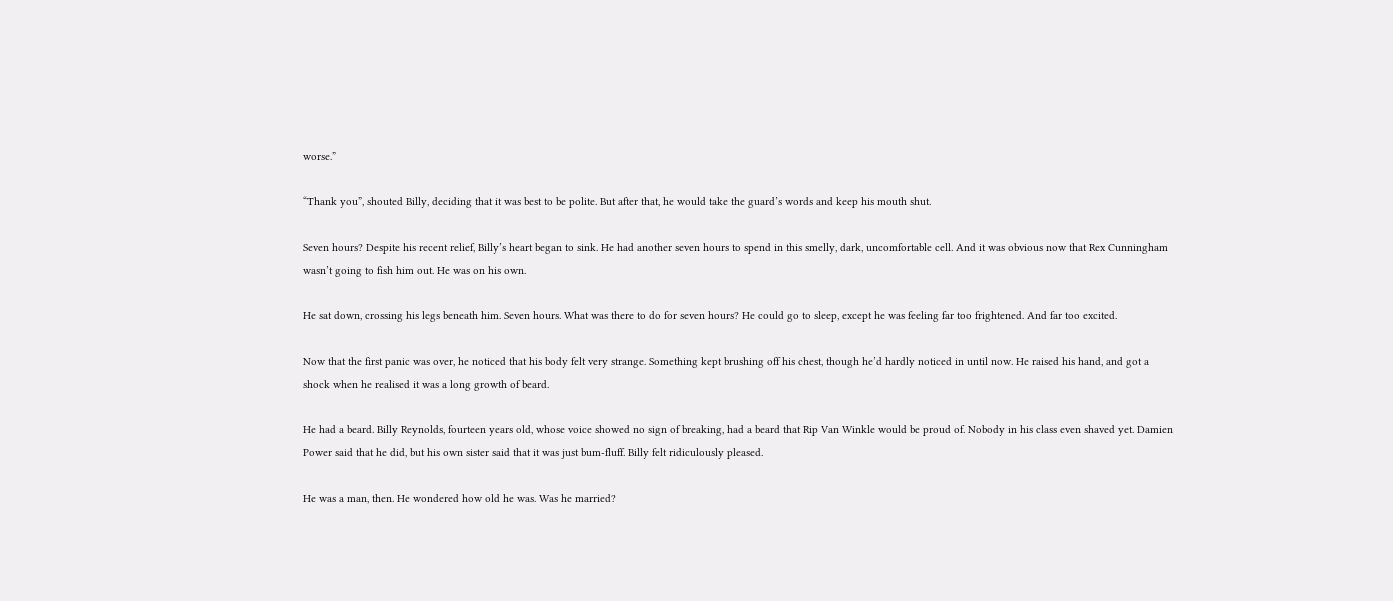worse.”

“Thank you”, shouted Billy, deciding that it was best to be polite. But after that, he would take the guard’s words and keep his mouth shut.

Seven hours? Despite his recent relief, Billy’s heart began to sink. He had another seven hours to spend in this smelly, dark, uncomfortable cell. And it was obvious now that Rex Cunningham wasn’t going to fish him out. He was on his own.

He sat down, crossing his legs beneath him. Seven hours. What was there to do for seven hours? He could go to sleep, except he was feeling far too frightened. And far too excited.

Now that the first panic was over, he noticed that his body felt very strange. Something kept brushing off his chest, though he’d hardly noticed in until now. He raised his hand, and got a shock when he realised it was a long growth of beard.

He had a beard. Billy Reynolds, fourteen years old, whose voice showed no sign of breaking, had a beard that Rip Van Winkle would be proud of. Nobody in his class even shaved yet. Damien Power said that he did, but his own sister said that it was just bum-fluff. Billy felt ridiculously pleased.

He was a man, then. He wondered how old he was. Was he married?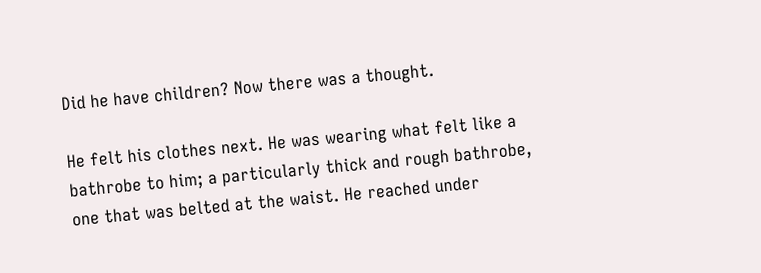Did he have children? Now there was a thought.

He felt his clothes next. He was wearing what felt like a bathrobe to him; a particularly thick and rough bathrobe, one that was belted at the waist. He reached under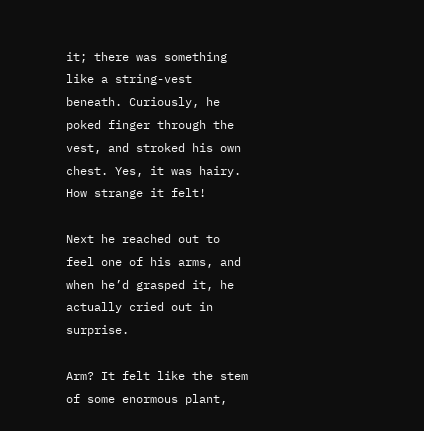it; there was something like a string-vest beneath. Curiously, he poked finger through the vest, and stroked his own chest. Yes, it was hairy. How strange it felt!

Next he reached out to feel one of his arms, and when he’d grasped it, he actually cried out in surprise.

Arm? It felt like the stem of some enormous plant,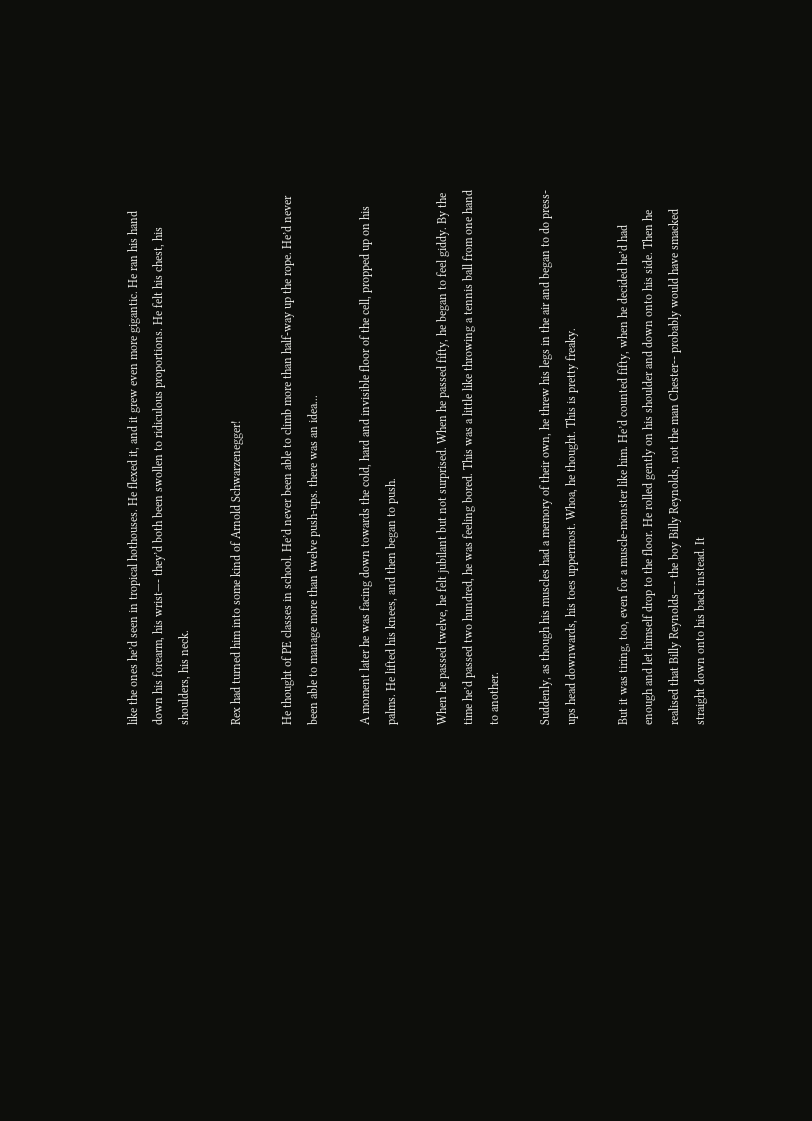like the ones he’d seen in tropical hothouses. He flexed it, and it grew even more gigantic. He ran his hand down his forearm, his wrist—- they’d both been swollen to ridiculous proportions. He felt his chest, his shoulders, his neck.

Rex had turned him into some kind of Arnold Schwarzenegger!

He thought of PE classes in school. He’d never been able to climb more than half-way up the rope. He’d never been able to manage more than twelve push-ups. there was an idea...

A moment later he was facing down towards the cold, hard and invisible floor of the cell, propped up on his palms. He lifted his knees, and then began to push.

When he passed twelve, he felt jubilant but not surprised. When he passed fifty, he began to feel giddy. By the time he’d passed two hundred, he was feeling bored. This was a little like throwing a tennis ball from one hand to another.

Suddenly, as though his muscles had a memory of their own, he threw his legs in the air and began to do press-ups head downwards, his toes uppermost. Whoa, he thought. This is pretty freaky.

But it was tiring, too, even for a muscle-monster like him. He’d counted fifty, when he decided he’d had enough and let himself drop to the floor. He rolled gently on his shoulder and down onto his side. Then he realised that Billy Reynolds—- the boy Billy Reynolds, not the man Chester-- probably would have smacked straight down onto his back instead. It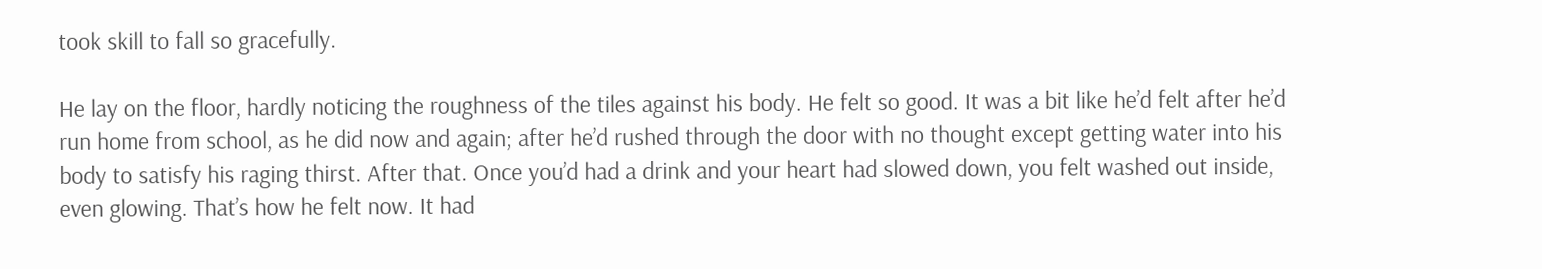took skill to fall so gracefully.

He lay on the floor, hardly noticing the roughness of the tiles against his body. He felt so good. It was a bit like he’d felt after he’d run home from school, as he did now and again; after he’d rushed through the door with no thought except getting water into his body to satisfy his raging thirst. After that. Once you’d had a drink and your heart had slowed down, you felt washed out inside, even glowing. That’s how he felt now. It had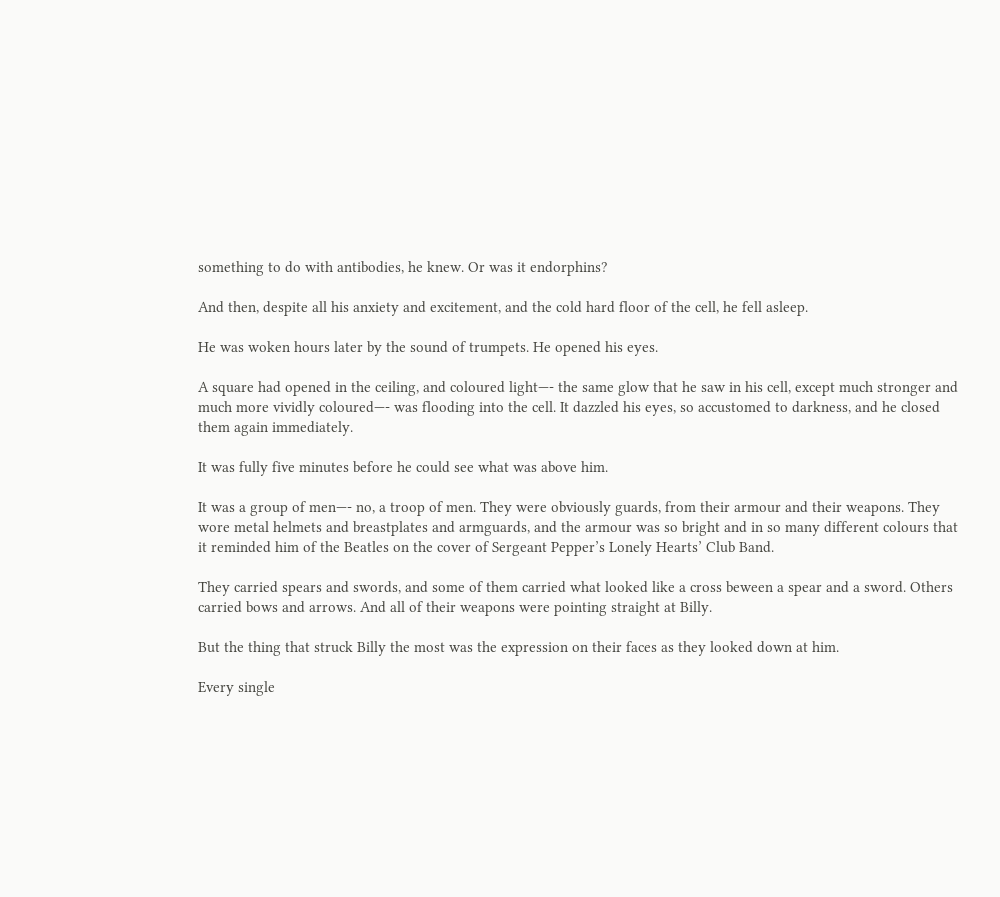something to do with antibodies, he knew. Or was it endorphins?

And then, despite all his anxiety and excitement, and the cold hard floor of the cell, he fell asleep.

He was woken hours later by the sound of trumpets. He opened his eyes.

A square had opened in the ceiling, and coloured light—- the same glow that he saw in his cell, except much stronger and much more vividly coloured—- was flooding into the cell. It dazzled his eyes, so accustomed to darkness, and he closed them again immediately.

It was fully five minutes before he could see what was above him.

It was a group of men—- no, a troop of men. They were obviously guards, from their armour and their weapons. They wore metal helmets and breastplates and armguards, and the armour was so bright and in so many different colours that it reminded him of the Beatles on the cover of Sergeant Pepper’s Lonely Hearts’ Club Band.

They carried spears and swords, and some of them carried what looked like a cross beween a spear and a sword. Others carried bows and arrows. And all of their weapons were pointing straight at Billy.

But the thing that struck Billy the most was the expression on their faces as they looked down at him.

Every single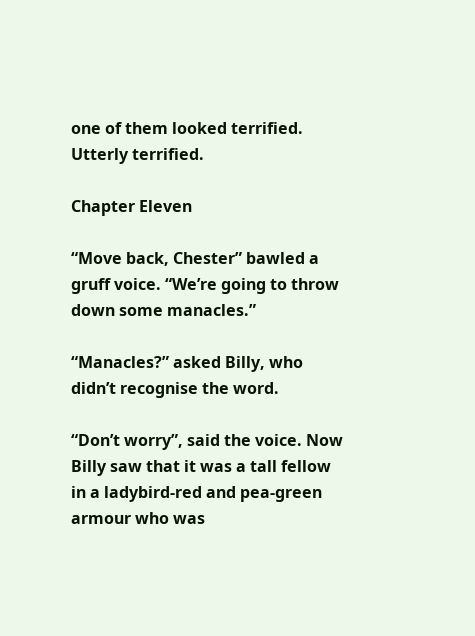one of them looked terrified. Utterly terrified.

Chapter Eleven

“Move back, Chester” bawled a gruff voice. “We’re going to throw down some manacles.”

“Manacles?” asked Billy, who didn’t recognise the word.

“Don’t worry”, said the voice. Now Billy saw that it was a tall fellow in a ladybird-red and pea-green armour who was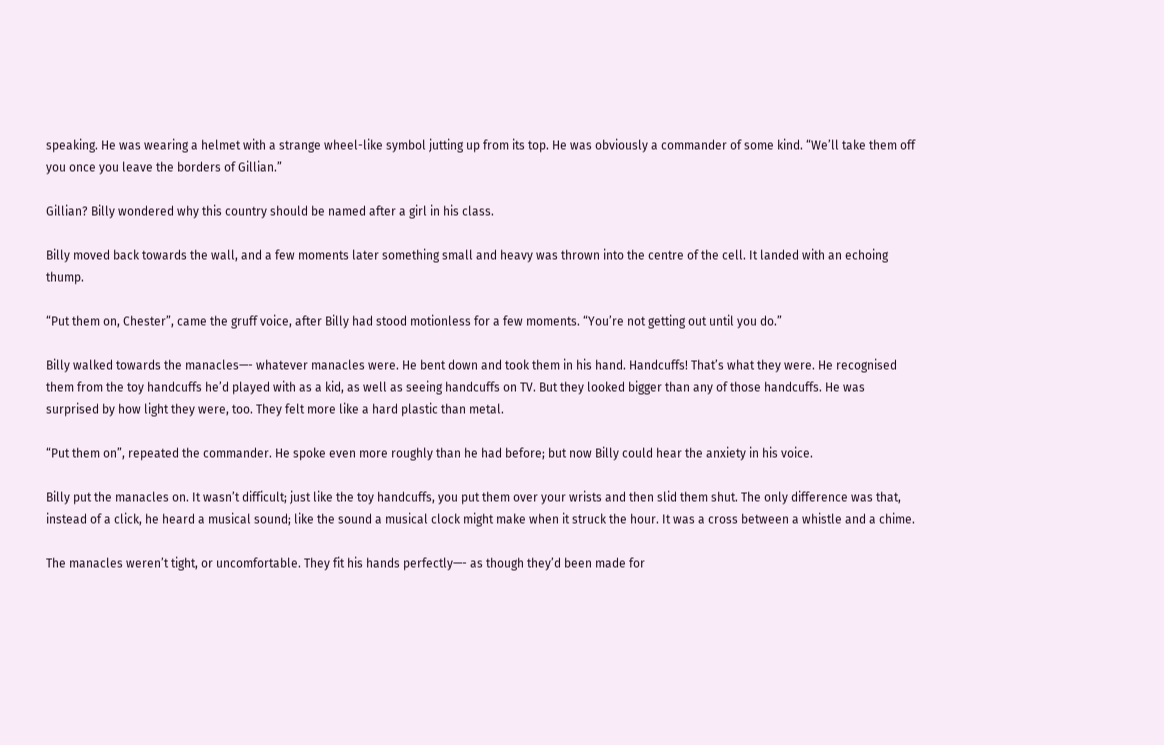speaking. He was wearing a helmet with a strange wheel-like symbol jutting up from its top. He was obviously a commander of some kind. “We’ll take them off you once you leave the borders of Gillian.”

Gillian? Billy wondered why this country should be named after a girl in his class.

Billy moved back towards the wall, and a few moments later something small and heavy was thrown into the centre of the cell. It landed with an echoing thump.

“Put them on, Chester”, came the gruff voice, after Billy had stood motionless for a few moments. “You’re not getting out until you do.”

Billy walked towards the manacles—- whatever manacles were. He bent down and took them in his hand. Handcuffs! That’s what they were. He recognised them from the toy handcuffs he’d played with as a kid, as well as seeing handcuffs on TV. But they looked bigger than any of those handcuffs. He was surprised by how light they were, too. They felt more like a hard plastic than metal.

“Put them on”, repeated the commander. He spoke even more roughly than he had before; but now Billy could hear the anxiety in his voice.

Billy put the manacles on. It wasn’t difficult; just like the toy handcuffs, you put them over your wrists and then slid them shut. The only difference was that, instead of a click, he heard a musical sound; like the sound a musical clock might make when it struck the hour. It was a cross between a whistle and a chime.

The manacles weren’t tight, or uncomfortable. They fit his hands perfectly—- as though they’d been made for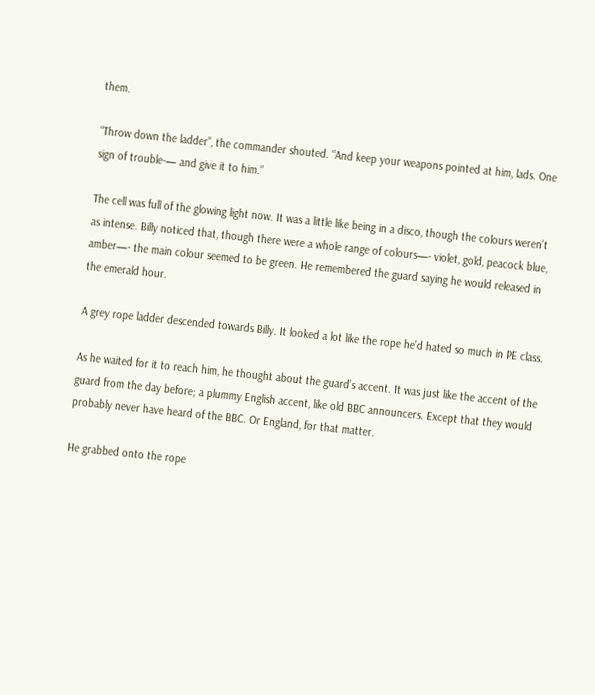them.

“Throw down the ladder”, the commander shouted. “And keep your weapons pointed at him, lads. One sign of trouble-— and give it to him.”

The cell was full of the glowing light now. It was a little like being in a disco, though the colours weren’t as intense. Billy noticed that, though there were a whole range of colours—- violet, gold, peacock blue, amber—- the main colour seemed to be green. He remembered the guard saying he would released in the emerald hour.

A grey rope ladder descended towards Billy. It looked a lot like the rope he’d hated so much in PE class.

As he waited for it to reach him, he thought about the guard’s accent. It was just like the accent of the guard from the day before; a plummy English accent, like old BBC announcers. Except that they would probably never have heard of the BBC. Or England, for that matter.

He grabbed onto the rope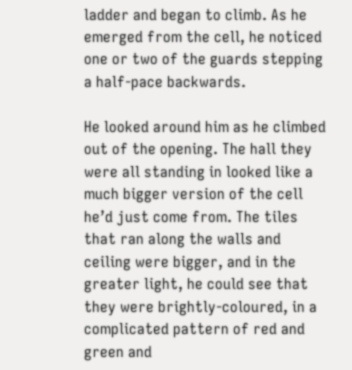ladder and began to climb. As he emerged from the cell, he noticed one or two of the guards stepping a half-pace backwards.

He looked around him as he climbed out of the opening. The hall they were all standing in looked like a much bigger version of the cell he’d just come from. The tiles that ran along the walls and ceiling were bigger, and in the greater light, he could see that they were brightly-coloured, in a complicated pattern of red and green and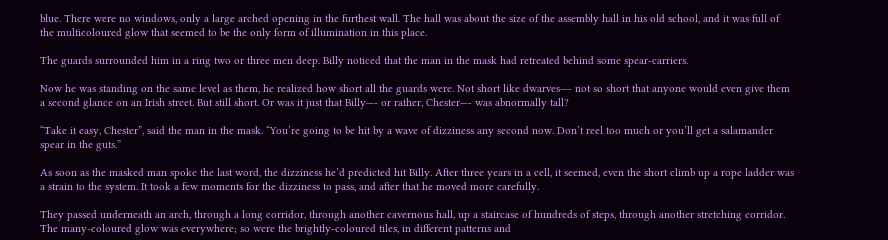blue. There were no windows, only a large arched opening in the furthest wall. The hall was about the size of the assembly hall in his old school, and it was full of the multicoloured glow that seemed to be the only form of illumination in this place.

The guards surrounded him in a ring two or three men deep. Billy noticed that the man in the mask had retreated behind some spear-carriers.

Now he was standing on the same level as them, he realized how short all the guards were. Not short like dwarves—- not so short that anyone would even give them a second glance on an Irish street. But still short. Or was it just that Billy—- or rather, Chester—- was abnormally tall?

“Take it easy, Chester”, said the man in the mask. “You’re going to be hit by a wave of dizziness any second now. Don’t reel too much or you’ll get a salamander spear in the guts.”

As soon as the masked man spoke the last word, the dizziness he’d predicted hit Billy. After three years in a cell, it seemed, even the short climb up a rope ladder was a strain to the system. It took a few moments for the dizziness to pass, and after that he moved more carefully.

They passed underneath an arch, through a long corridor, through another cavernous hall, up a staircase of hundreds of steps, through another stretching corridor. The many-coloured glow was everywhere; so were the brightly-coloured tiles, in different patterns and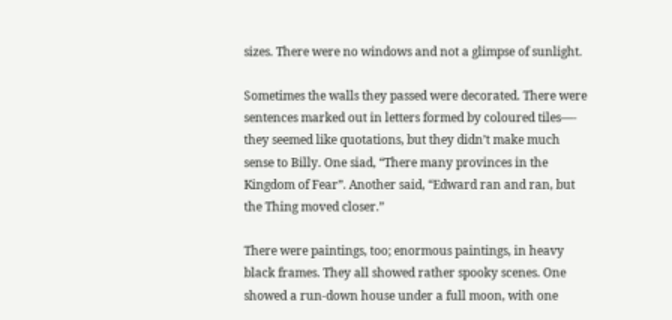sizes. There were no windows and not a glimpse of sunlight.

Sometimes the walls they passed were decorated. There were sentences marked out in letters formed by coloured tiles—- they seemed like quotations, but they didn’t make much sense to Billy. One siad, “There many provinces in the Kingdom of Fear”. Another said, “Edward ran and ran, but the Thing moved closer.”

There were paintings, too; enormous paintings, in heavy black frames. They all showed rather spooky scenes. One showed a run-down house under a full moon, with one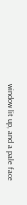window lit up, and a pale face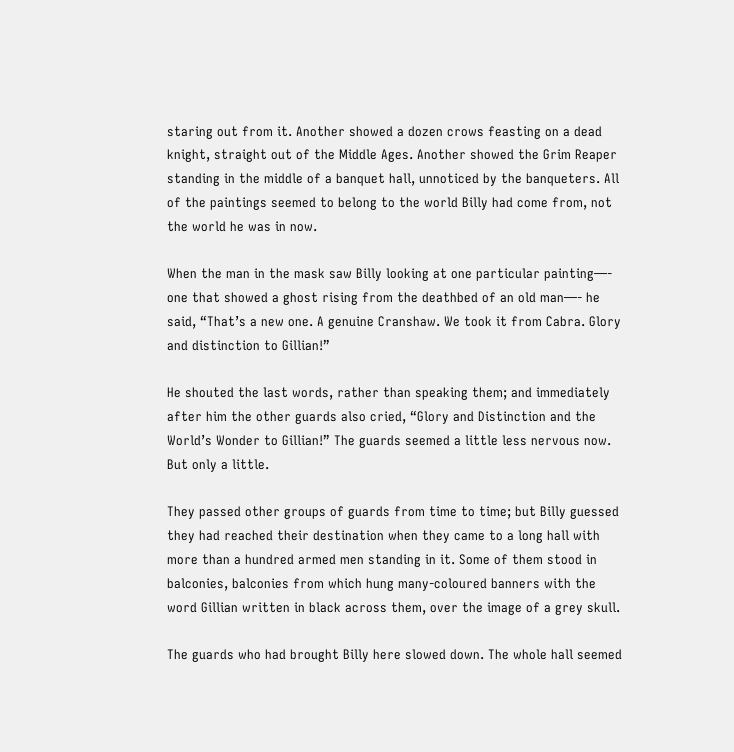staring out from it. Another showed a dozen crows feasting on a dead knight, straight out of the Middle Ages. Another showed the Grim Reaper standing in the middle of a banquet hall, unnoticed by the banqueters. All of the paintings seemed to belong to the world Billy had come from, not the world he was in now.

When the man in the mask saw Billy looking at one particular painting—- one that showed a ghost rising from the deathbed of an old man—- he said, “That’s a new one. A genuine Cranshaw. We took it from Cabra. Glory and distinction to Gillian!”

He shouted the last words, rather than speaking them; and immediately after him the other guards also cried, “Glory and Distinction and the World’s Wonder to Gillian!” The guards seemed a little less nervous now. But only a little.

They passed other groups of guards from time to time; but Billy guessed they had reached their destination when they came to a long hall with more than a hundred armed men standing in it. Some of them stood in balconies, balconies from which hung many-coloured banners with the word Gillian written in black across them, over the image of a grey skull.

The guards who had brought Billy here slowed down. The whole hall seemed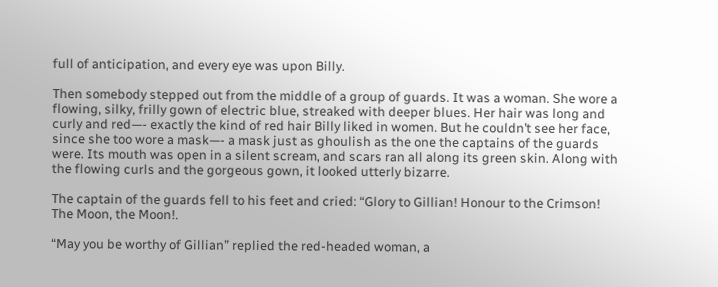full of anticipation, and every eye was upon Billy.

Then somebody stepped out from the middle of a group of guards. It was a woman. She wore a flowing, silky, frilly gown of electric blue, streaked with deeper blues. Her hair was long and curly and red—- exactly the kind of red hair Billy liked in women. But he couldn’t see her face, since she too wore a mask—- a mask just as ghoulish as the one the captains of the guards were. Its mouth was open in a silent scream, and scars ran all along its green skin. Along with the flowing curls and the gorgeous gown, it looked utterly bizarre.

The captain of the guards fell to his feet and cried: “Glory to Gillian! Honour to the Crimson! The Moon, the Moon!.

“May you be worthy of Gillian” replied the red-headed woman, a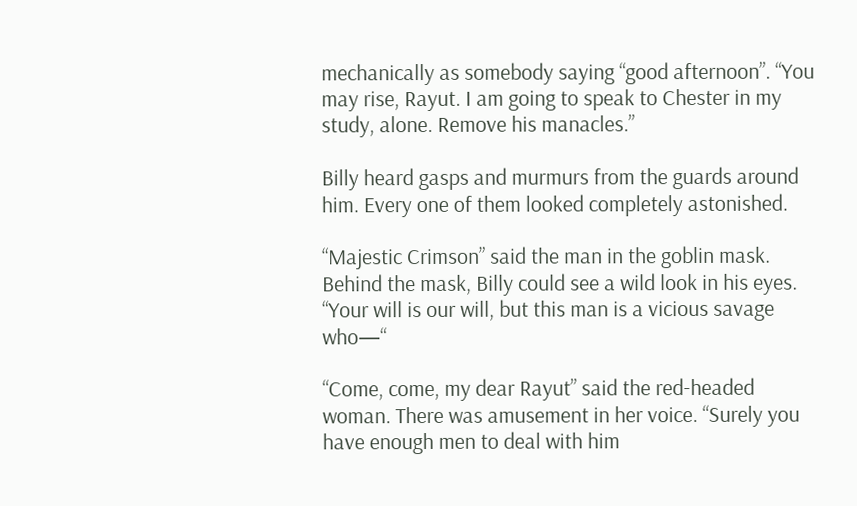mechanically as somebody saying “good afternoon”. “You may rise, Rayut. I am going to speak to Chester in my study, alone. Remove his manacles.”

Billy heard gasps and murmurs from the guards around him. Every one of them looked completely astonished.

“Majestic Crimson” said the man in the goblin mask. Behind the mask, Billy could see a wild look in his eyes. “Your will is our will, but this man is a vicious savage who—“

“Come, come, my dear Rayut” said the red-headed woman. There was amusement in her voice. “Surely you have enough men to deal with him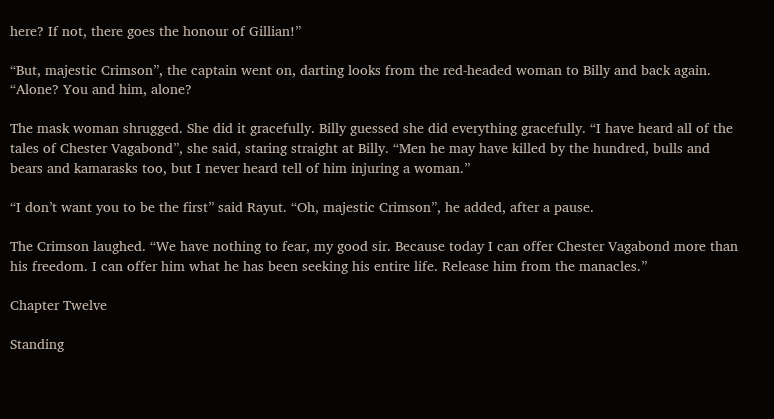here? If not, there goes the honour of Gillian!”

“But, majestic Crimson”, the captain went on, darting looks from the red-headed woman to Billy and back again. “Alone? You and him, alone?

The mask woman shrugged. She did it gracefully. Billy guessed she did everything gracefully. “I have heard all of the tales of Chester Vagabond”, she said, staring straight at Billy. “Men he may have killed by the hundred, bulls and bears and kamarasks too, but I never heard tell of him injuring a woman.”

“I don’t want you to be the first” said Rayut. “Oh, majestic Crimson”, he added, after a pause.

The Crimson laughed. “We have nothing to fear, my good sir. Because today I can offer Chester Vagabond more than his freedom. I can offer him what he has been seeking his entire life. Release him from the manacles.”

Chapter Twelve

Standing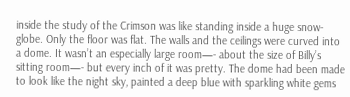inside the study of the Crimson was like standing inside a huge snow-globe. Only the floor was flat. The walls and the ceilings were curved into a dome. It wasn’t an especially large room—- about the size of Billy’s sitting room—- but every inch of it was pretty. The dome had been made to look like the night sky, painted a deep blue with sparkling white gems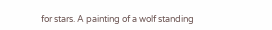for stars. A painting of a wolf standing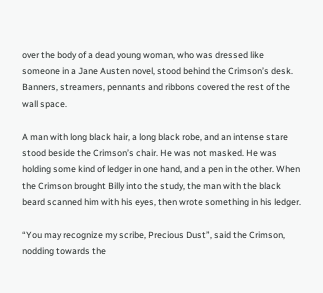over the body of a dead young woman, who was dressed like someone in a Jane Austen novel, stood behind the Crimson’s desk. Banners, streamers, pennants and ribbons covered the rest of the wall space.

A man with long black hair, a long black robe, and an intense stare stood beside the Crimson’s chair. He was not masked. He was holding some kind of ledger in one hand, and a pen in the other. When the Crimson brought Billy into the study, the man with the black beard scanned him with his eyes, then wrote something in his ledger.

“You may recognize my scribe, Precious Dust”, said the Crimson, nodding towards the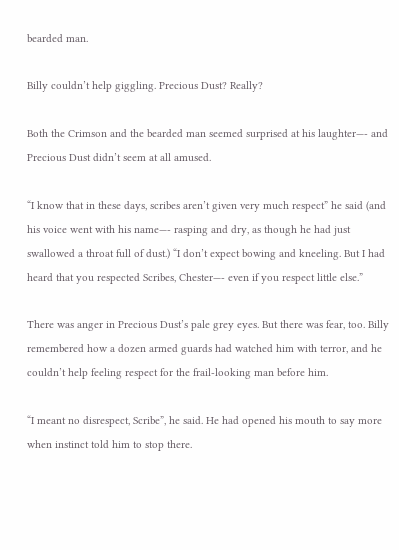bearded man.

Billy couldn’t help giggling. Precious Dust? Really?

Both the Crimson and the bearded man seemed surprised at his laughter—- and Precious Dust didn’t seem at all amused.

“I know that in these days, scribes aren’t given very much respect” he said (and his voice went with his name—- rasping and dry, as though he had just swallowed a throat full of dust.) “I don’t expect bowing and kneeling. But I had heard that you respected Scribes, Chester—- even if you respect little else.”

There was anger in Precious Dust’s pale grey eyes. But there was fear, too. Billy remembered how a dozen armed guards had watched him with terror, and he couldn’t help feeling respect for the frail-looking man before him.

“I meant no disrespect, Scribe”, he said. He had opened his mouth to say more when instinct told him to stop there.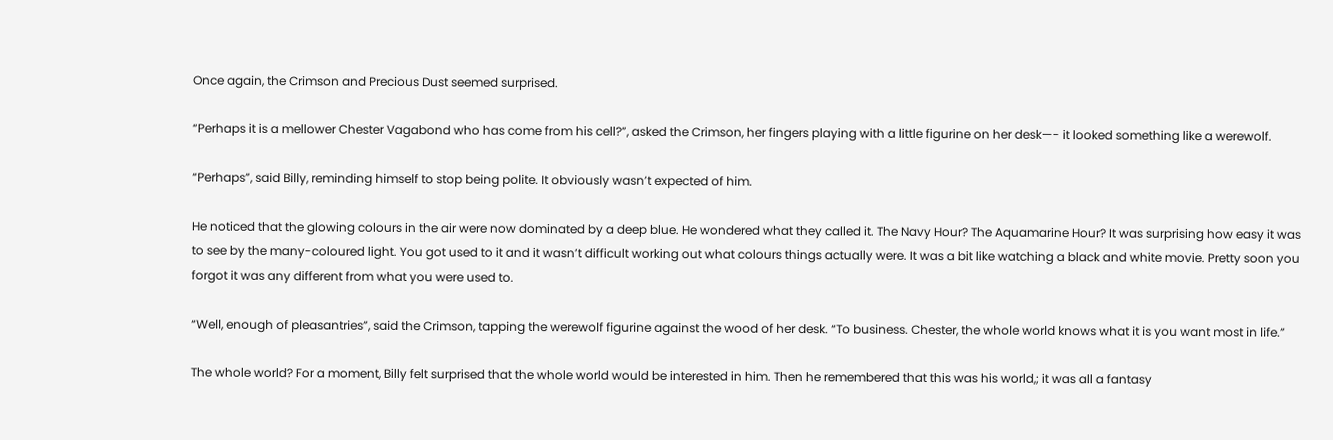Once again, the Crimson and Precious Dust seemed surprised.

“Perhaps it is a mellower Chester Vagabond who has come from his cell?”, asked the Crimson, her fingers playing with a little figurine on her desk—- it looked something like a werewolf.

“Perhaps”, said Billy, reminding himself to stop being polite. It obviously wasn’t expected of him.

He noticed that the glowing colours in the air were now dominated by a deep blue. He wondered what they called it. The Navy Hour? The Aquamarine Hour? It was surprising how easy it was to see by the many-coloured light. You got used to it and it wasn’t difficult working out what colours things actually were. It was a bit like watching a black and white movie. Pretty soon you forgot it was any different from what you were used to.

“Well, enough of pleasantries”, said the Crimson, tapping the werewolf figurine against the wood of her desk. “To business. Chester, the whole world knows what it is you want most in life.”

The whole world? For a moment, Billy felt surprised that the whole world would be interested in him. Then he remembered that this was his world,; it was all a fantasy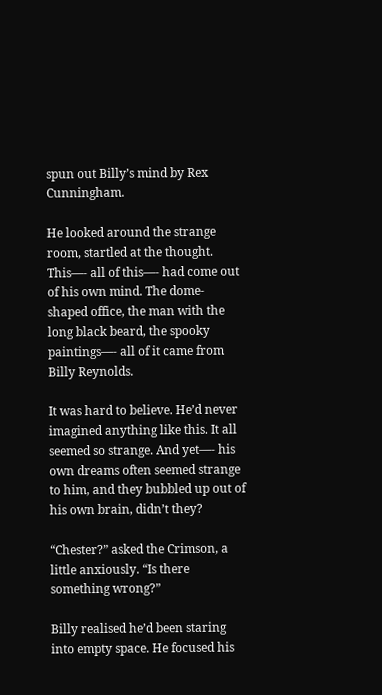spun out Billy’s mind by Rex Cunningham.

He looked around the strange room, startled at the thought. This—- all of this—- had come out of his own mind. The dome-shaped office, the man with the long black beard, the spooky paintings—- all of it came from Billy Reynolds.

It was hard to believe. He’d never imagined anything like this. It all seemed so strange. And yet—- his own dreams often seemed strange to him, and they bubbled up out of his own brain, didn’t they?

“Chester?” asked the Crimson, a little anxiously. “Is there something wrong?”

Billy realised he’d been staring into empty space. He focused his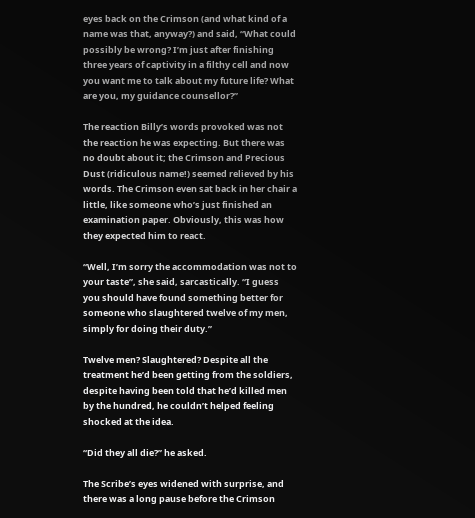eyes back on the Crimson (and what kind of a name was that, anyway?) and said, “What could possibly be wrong? I’m just after finishing three years of captivity in a filthy cell and now you want me to talk about my future life? What are you, my guidance counsellor?”

The reaction Billy’s words provoked was not the reaction he was expecting. But there was no doubt about it; the Crimson and Precious Dust (ridiculous name!) seemed relieved by his words. The Crimson even sat back in her chair a little, like someone who’s just finished an examination paper. Obviously, this was how they expected him to react.

“Well, I’m sorry the accommodation was not to your taste”, she said, sarcastically. “I guess you should have found something better for someone who slaughtered twelve of my men, simply for doing their duty.”

Twelve men? Slaughtered? Despite all the treatment he’d been getting from the soldiers, despite having been told that he’d killed men by the hundred, he couldn’t helped feeling shocked at the idea.

“Did they all die?” he asked.

The Scribe’s eyes widened with surprise, and there was a long pause before the Crimson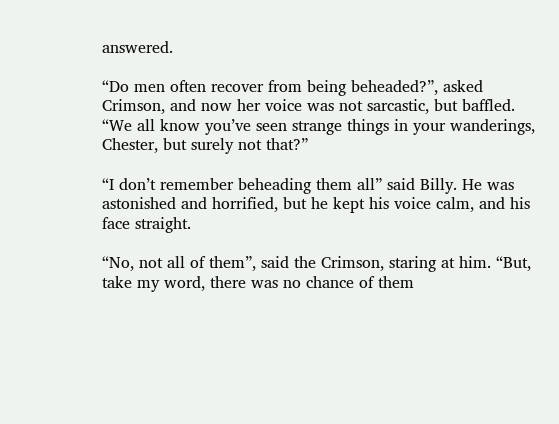answered.

“Do men often recover from being beheaded?”, asked Crimson, and now her voice was not sarcastic, but baffled. “We all know you’ve seen strange things in your wanderings, Chester, but surely not that?”

“I don’t remember beheading them all” said Billy. He was astonished and horrified, but he kept his voice calm, and his face straight.

“No, not all of them”, said the Crimson, staring at him. “But, take my word, there was no chance of them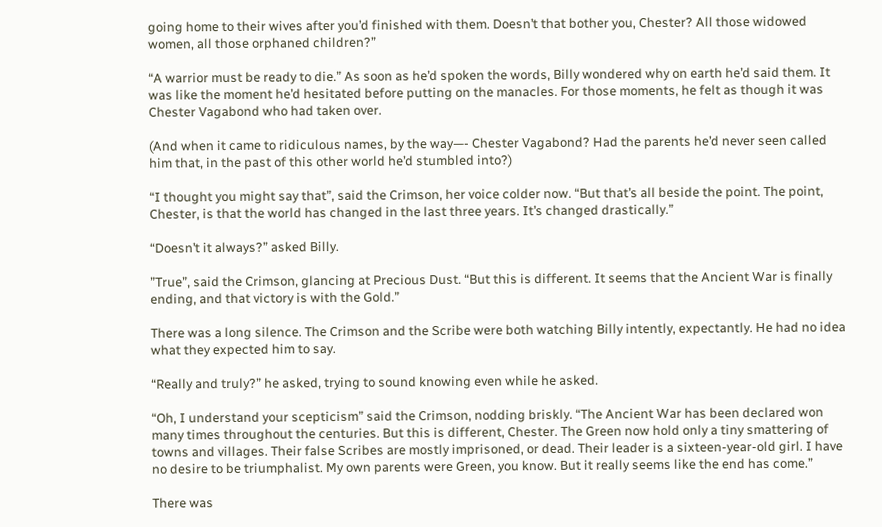going home to their wives after you’d finished with them. Doesn’t that bother you, Chester? All those widowed women, all those orphaned children?”

“A warrior must be ready to die.” As soon as he’d spoken the words, Billy wondered why on earth he’d said them. It was like the moment he’d hesitated before putting on the manacles. For those moments, he felt as though it was Chester Vagabond who had taken over.

(And when it came to ridiculous names, by the way—- Chester Vagabond? Had the parents he’d never seen called him that, in the past of this other world he’d stumbled into?)

“I thought you might say that”, said the Crimson, her voice colder now. “But that’s all beside the point. The point, Chester, is that the world has changed in the last three years. It’s changed drastically.”

“Doesn’t it always?” asked Billy.

”True”, said the Crimson, glancing at Precious Dust. “But this is different. It seems that the Ancient War is finally ending, and that victory is with the Gold.”

There was a long silence. The Crimson and the Scribe were both watching Billy intently, expectantly. He had no idea what they expected him to say.

“Really and truly?” he asked, trying to sound knowing even while he asked.

“Oh, I understand your scepticism” said the Crimson, nodding briskly. “The Ancient War has been declared won many times throughout the centuries. But this is different, Chester. The Green now hold only a tiny smattering of towns and villages. Their false Scribes are mostly imprisoned, or dead. Their leader is a sixteen-year-old girl. I have no desire to be triumphalist. My own parents were Green, you know. But it really seems like the end has come.”

There was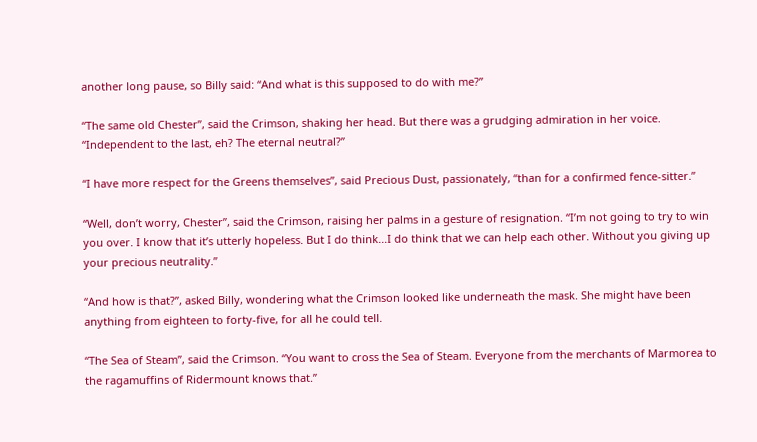another long pause, so Billy said: “And what is this supposed to do with me?”

“The same old Chester”, said the Crimson, shaking her head. But there was a grudging admiration in her voice. “Independent to the last, eh? The eternal neutral?”

“I have more respect for the Greens themselves”, said Precious Dust, passionately, “than for a confirmed fence-sitter.”

“Well, don’t worry, Chester”, said the Crimson, raising her palms in a gesture of resignation. “I’m not going to try to win you over. I know that it’s utterly hopeless. But I do think...I do think that we can help each other. Without you giving up your precious neutrality.”

“And how is that?”, asked Billy, wondering what the Crimson looked like underneath the mask. She might have been anything from eighteen to forty-five, for all he could tell.

“The Sea of Steam”, said the Crimson. “You want to cross the Sea of Steam. Everyone from the merchants of Marmorea to the ragamuffins of Ridermount knows that.”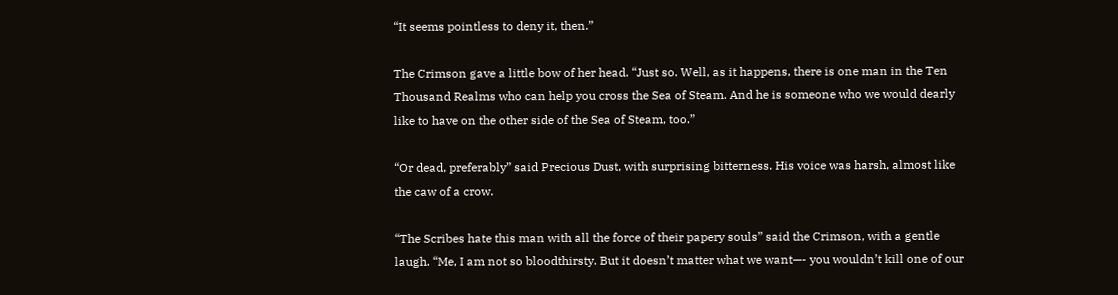“It seems pointless to deny it, then.”

The Crimson gave a little bow of her head. “Just so. Well, as it happens, there is one man in the Ten Thousand Realms who can help you cross the Sea of Steam. And he is someone who we would dearly like to have on the other side of the Sea of Steam, too.”

“Or dead, preferably” said Precious Dust, with surprising bitterness. His voice was harsh, almost like the caw of a crow.

“The Scribes hate this man with all the force of their papery souls” said the Crimson, with a gentle laugh. “Me, I am not so bloodthirsty. But it doesn’t matter what we want—- you wouldn’t kill one of our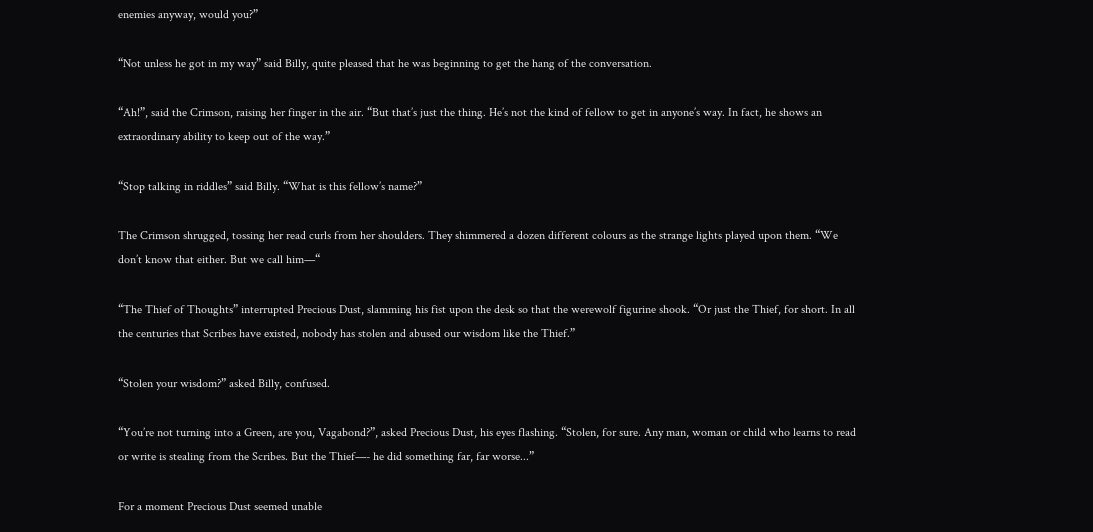enemies anyway, would you?”

“Not unless he got in my way” said Billy, quite pleased that he was beginning to get the hang of the conversation.

“Ah!”, said the Crimson, raising her finger in the air. “But that’s just the thing. He’s not the kind of fellow to get in anyone’s way. In fact, he shows an extraordinary ability to keep out of the way.”

“Stop talking in riddles” said Billy. “What is this fellow’s name?”

The Crimson shrugged, tossing her read curls from her shoulders. They shimmered a dozen different colours as the strange lights played upon them. “We don’t know that either. But we call him—“

“The Thief of Thoughts” interrupted Precious Dust, slamming his fist upon the desk so that the werewolf figurine shook. “Or just the Thief, for short. In all the centuries that Scribes have existed, nobody has stolen and abused our wisdom like the Thief.”

“Stolen your wisdom?” asked Billy, confused.

“You’re not turning into a Green, are you, Vagabond?”, asked Precious Dust, his eyes flashing. “Stolen, for sure. Any man, woman or child who learns to read or write is stealing from the Scribes. But the Thief—- he did something far, far worse...”

For a moment Precious Dust seemed unable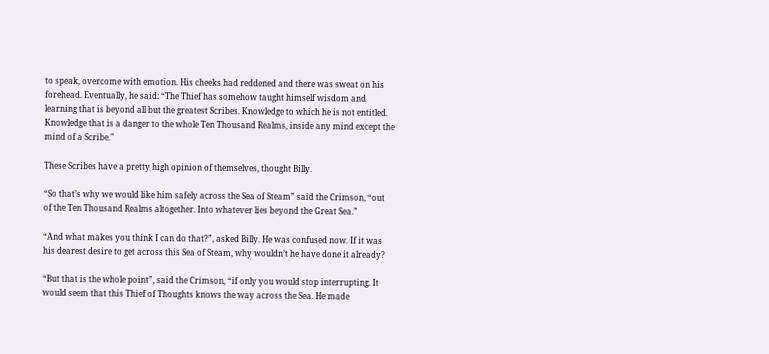to speak, overcome with emotion. His cheeks had reddened and there was sweat on his forehead. Eventually, he said: “The Thief has somehow taught himself wisdom and learning that is beyond all but the greatest Scribes. Knowledge to which he is not entitled. Knowledge that is a danger to the whole Ten Thousand Realms, inside any mind except the mind of a Scribe."

These Scribes have a pretty high opinion of themselves, thought Billy.

“So that’s why we would like him safely across the Sea of Steam” said the Crimson, “out of the Ten Thousand Realms altogether. Into whatever lies beyond the Great Sea.”

“And what makes you think I can do that?”, asked Billy. He was confused now. If it was his dearest desire to get across this Sea of Steam, why wouldn’t he have done it already?

“But that is the whole point”, said the Crimson, “if only you would stop interrupting. It would seem that this Thief of Thoughts knows the way across the Sea. He made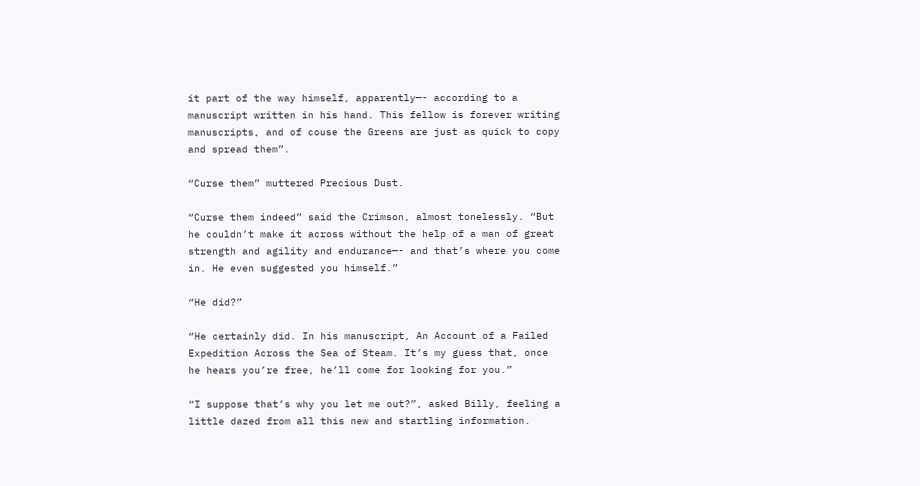it part of the way himself, apparently—- according to a manuscript written in his hand. This fellow is forever writing manuscripts, and of couse the Greens are just as quick to copy and spread them”.

“Curse them” muttered Precious Dust.

“Curse them indeed” said the Crimson, almost tonelessly. “But he couldn’t make it across without the help of a man of great strength and agility and endurance—- and that’s where you come in. He even suggested you himself.”

“He did?”

“He certainly did. In his manuscript, An Account of a Failed Expedition Across the Sea of Steam. It’s my guess that, once he hears you’re free, he’ll come for looking for you.”

“I suppose that’s why you let me out?”, asked Billy, feeling a little dazed from all this new and startling information.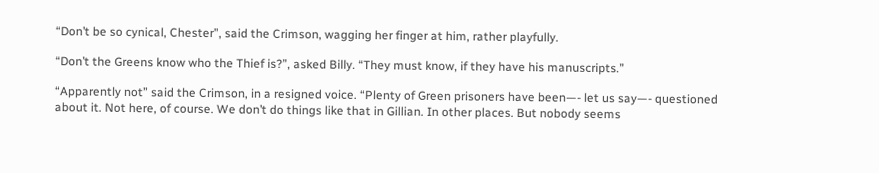“Don’t be so cynical, Chester”, said the Crimson, wagging her finger at him, rather playfully.

“Don’t the Greens know who the Thief is?”, asked Billy. “They must know, if they have his manuscripts.”

“Apparently not” said the Crimson, in a resigned voice. “Plenty of Green prisoners have been—- let us say—- questioned about it. Not here, of course. We don’t do things like that in Gillian. In other places. But nobody seems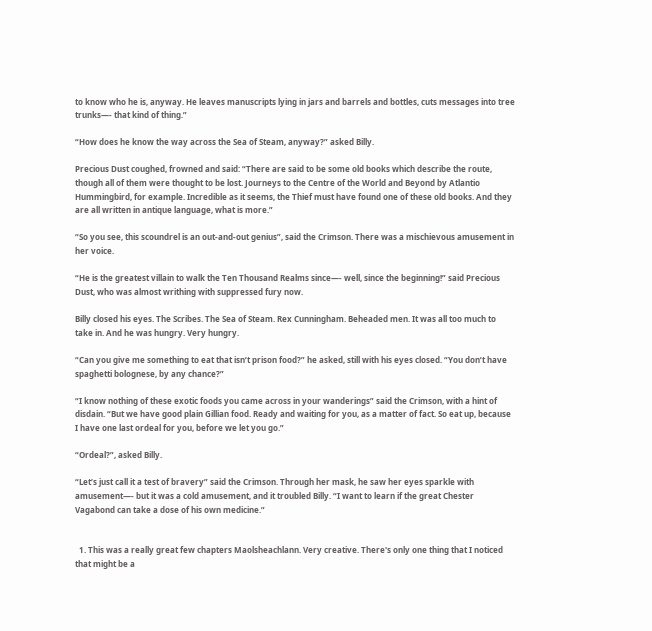to know who he is, anyway. He leaves manuscripts lying in jars and barrels and bottles, cuts messages into tree trunks—- that kind of thing.”

“How does he know the way across the Sea of Steam, anyway?” asked Billy.

Precious Dust coughed, frowned and said: “There are said to be some old books which describe the route, though all of them were thought to be lost. Journeys to the Centre of the World and Beyond by Atlantio Hummingbird, for example. Incredible as it seems, the Thief must have found one of these old books. And they are all written in antique language, what is more.”

“So you see, this scoundrel is an out-and-out genius”, said the Crimson. There was a mischievous amusement in her voice.

“He is the greatest villain to walk the Ten Thousand Realms since—- well, since the beginning!” said Precious Dust, who was almost writhing with suppressed fury now.

Billy closed his eyes. The Scribes. The Sea of Steam. Rex Cunningham. Beheaded men. It was all too much to take in. And he was hungry. Very hungry.

“Can you give me something to eat that isn’t prison food?” he asked, still with his eyes closed. “You don’t have spaghetti bolognese, by any chance?”

“I know nothing of these exotic foods you came across in your wanderings” said the Crimson, with a hint of disdain. “But we have good plain Gillian food. Ready and waiting for you, as a matter of fact. So eat up, because I have one last ordeal for you, before we let you go.”

“Ordeal?”, asked Billy.

“Let’s just call it a test of bravery” said the Crimson. Through her mask, he saw her eyes sparkle with amusement—- but it was a cold amusement, and it troubled Billy. “I want to learn if the great Chester Vagabond can take a dose of his own medicine.”


  1. This was a really great few chapters Maolsheachlann. Very creative. There's only one thing that I noticed that might be a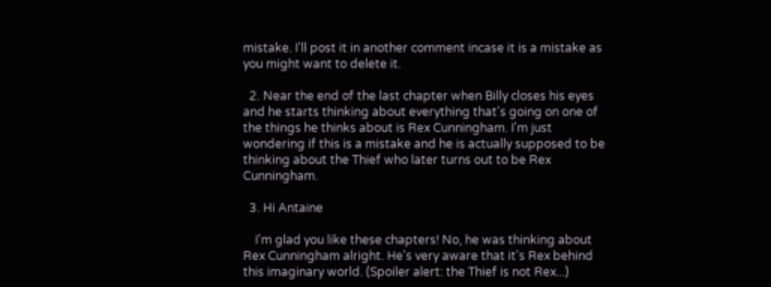mistake. I'll post it in another comment incase it is a mistake as you might want to delete it.

  2. Near the end of the last chapter when Billy closes his eyes and he starts thinking about everything that's going on one of the things he thinks about is Rex Cunningham. I'm just wondering if this is a mistake and he is actually supposed to be thinking about the Thief who later turns out to be Rex Cunningham.

  3. Hi Antaine

    I'm glad you like these chapters! No, he was thinking about Rex Cunningham alright. He's very aware that it's Rex behind this imaginary world. (Spoiler alert: the Thief is not Rex...)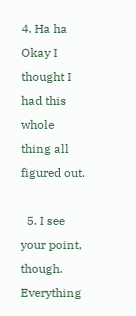4. Ha ha Okay I thought I had this whole thing all figured out.

  5. I see your point, though. Everything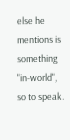else he mentions is something "in-world", so to speak.